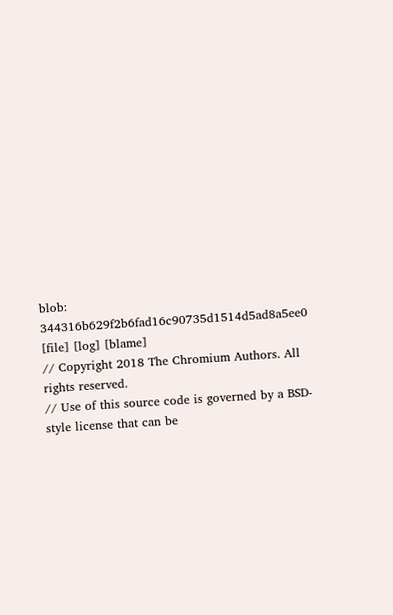blob: 344316b629f2b6fad16c90735d1514d5ad8a5ee0 [file] [log] [blame]
// Copyright 2018 The Chromium Authors. All rights reserved.
// Use of this source code is governed by a BSD-style license that can be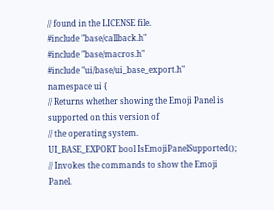// found in the LICENSE file.
#include "base/callback.h"
#include "base/macros.h"
#include "ui/base/ui_base_export.h"
namespace ui {
// Returns whether showing the Emoji Panel is supported on this version of
// the operating system.
UI_BASE_EXPORT bool IsEmojiPanelSupported();
// Invokes the commands to show the Emoji Panel.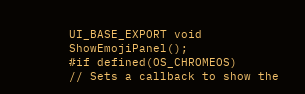UI_BASE_EXPORT void ShowEmojiPanel();
#if defined(OS_CHROMEOS)
// Sets a callback to show the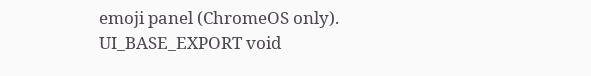emoji panel (ChromeOS only).
UI_BASE_EXPORT void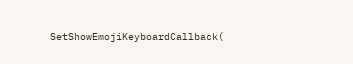SetShowEmojiKeyboardCallback(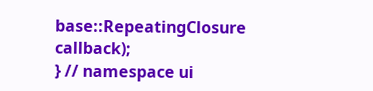base::RepeatingClosure callback);
} // namespace ui